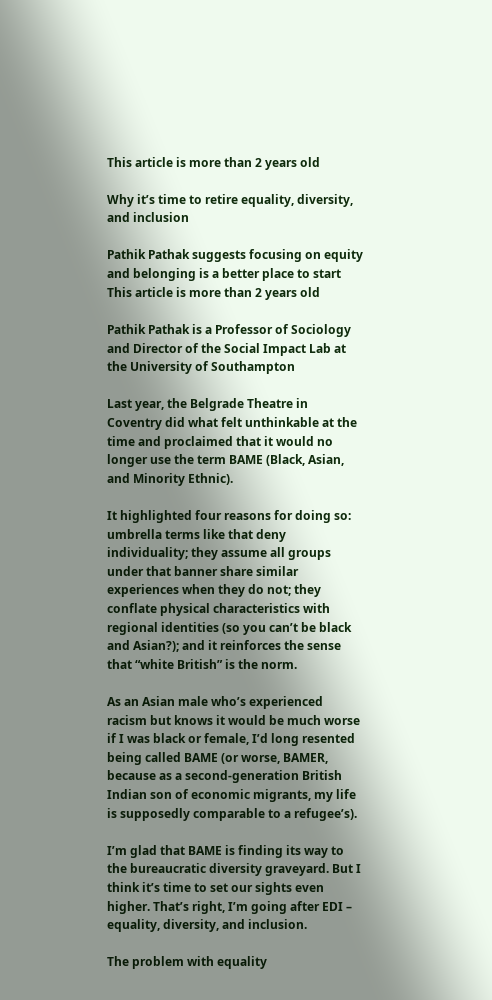This article is more than 2 years old

Why it’s time to retire equality, diversity, and inclusion

Pathik Pathak suggests focusing on equity and belonging is a better place to start
This article is more than 2 years old

Pathik Pathak is a Professor of Sociology and Director of the Social Impact Lab at the University of Southampton

Last year, the Belgrade Theatre in Coventry did what felt unthinkable at the time and proclaimed that it would no longer use the term BAME (Black, Asian, and Minority Ethnic).

It highlighted four reasons for doing so: umbrella terms like that deny individuality; they assume all groups under that banner share similar experiences when they do not; they conflate physical characteristics with regional identities (so you can’t be black and Asian?); and it reinforces the sense that “white British” is the norm.

As an Asian male who’s experienced racism but knows it would be much worse if I was black or female, I’d long resented being called BAME (or worse, BAMER, because as a second-generation British Indian son of economic migrants, my life is supposedly comparable to a refugee’s).

I’m glad that BAME is finding its way to the bureaucratic diversity graveyard. But I think it’s time to set our sights even higher. That’s right, I’m going after EDI – equality, diversity, and inclusion.

The problem with equality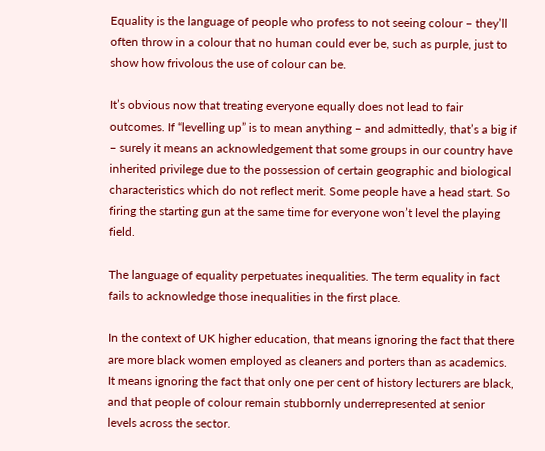Equality is the language of people who profess to not seeing colour – they’ll often throw in a colour that no human could ever be, such as purple, just to show how frivolous the use of colour can be.

It’s obvious now that treating everyone equally does not lead to fair outcomes. If “levelling up” is to mean anything – and admittedly, that’s a big if – surely it means an acknowledgement that some groups in our country have inherited privilege due to the possession of certain geographic and biological characteristics which do not reflect merit. Some people have a head start. So firing the starting gun at the same time for everyone won’t level the playing field.

The language of equality perpetuates inequalities. The term equality in fact fails to acknowledge those inequalities in the first place.

In the context of UK higher education, that means ignoring the fact that there are more black women employed as cleaners and porters than as academics. It means ignoring the fact that only one per cent of history lecturers are black, and that people of colour remain stubbornly underrepresented at senior levels across the sector.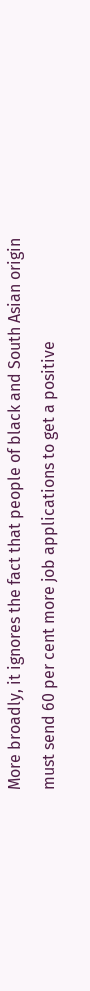More broadly, it ignores the fact that people of black and South Asian origin must send 60 per cent more job applications to get a positive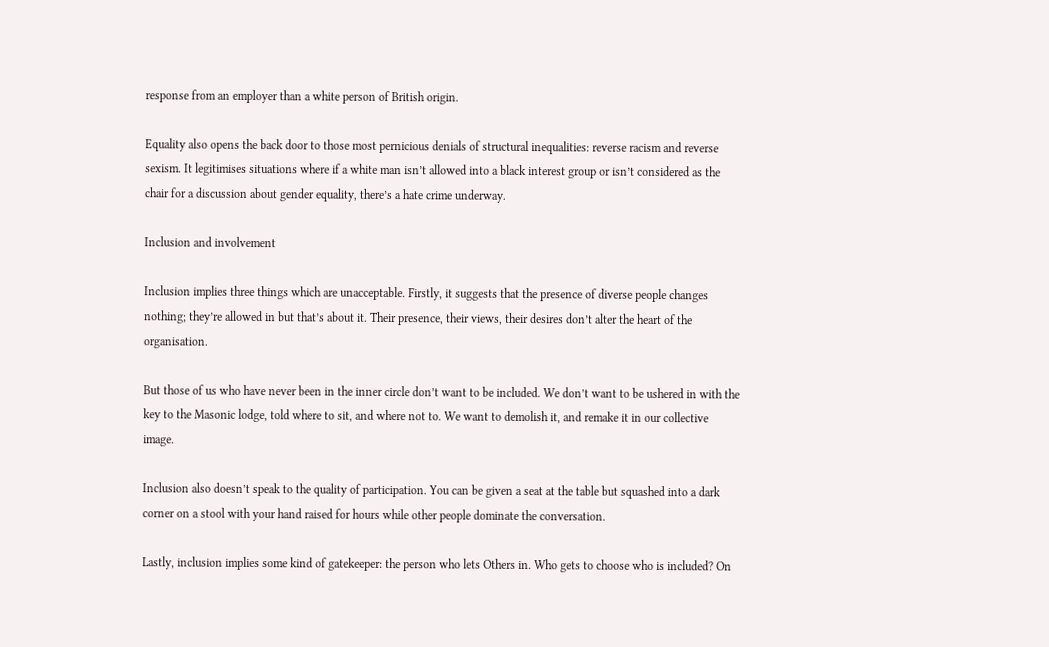response from an employer than a white person of British origin.

Equality also opens the back door to those most pernicious denials of structural inequalities: reverse racism and reverse sexism. It legitimises situations where if a white man isn’t allowed into a black interest group or isn’t considered as the chair for a discussion about gender equality, there’s a hate crime underway.

Inclusion and involvement

Inclusion implies three things which are unacceptable. Firstly, it suggests that the presence of diverse people changes nothing; they’re allowed in but that’s about it. Their presence, their views, their desires don’t alter the heart of the organisation.

But those of us who have never been in the inner circle don’t want to be included. We don’t want to be ushered in with the key to the Masonic lodge, told where to sit, and where not to. We want to demolish it, and remake it in our collective image.

Inclusion also doesn’t speak to the quality of participation. You can be given a seat at the table but squashed into a dark corner on a stool with your hand raised for hours while other people dominate the conversation.

Lastly, inclusion implies some kind of gatekeeper: the person who lets Others in. Who gets to choose who is included? On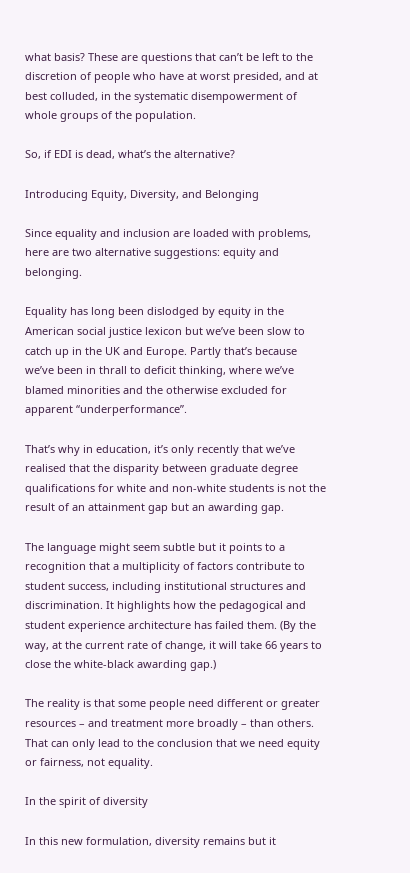what basis? These are questions that can’t be left to the discretion of people who have at worst presided, and at best colluded, in the systematic disempowerment of whole groups of the population.

So, if EDI is dead, what’s the alternative?

Introducing Equity, Diversity, and Belonging

Since equality and inclusion are loaded with problems, here are two alternative suggestions: equity and belonging.

Equality has long been dislodged by equity in the American social justice lexicon but we’ve been slow to catch up in the UK and Europe. Partly that’s because we’ve been in thrall to deficit thinking, where we’ve blamed minorities and the otherwise excluded for apparent “underperformance”.

That’s why in education, it’s only recently that we’ve realised that the disparity between graduate degree qualifications for white and non-white students is not the result of an attainment gap but an awarding gap.

The language might seem subtle but it points to a recognition that a multiplicity of factors contribute to student success, including institutional structures and discrimination. It highlights how the pedagogical and student experience architecture has failed them. (By the way, at the current rate of change, it will take 66 years to close the white-black awarding gap.)

The reality is that some people need different or greater resources – and treatment more broadly – than others. That can only lead to the conclusion that we need equity or fairness, not equality.

In the spirit of diversity

In this new formulation, diversity remains but it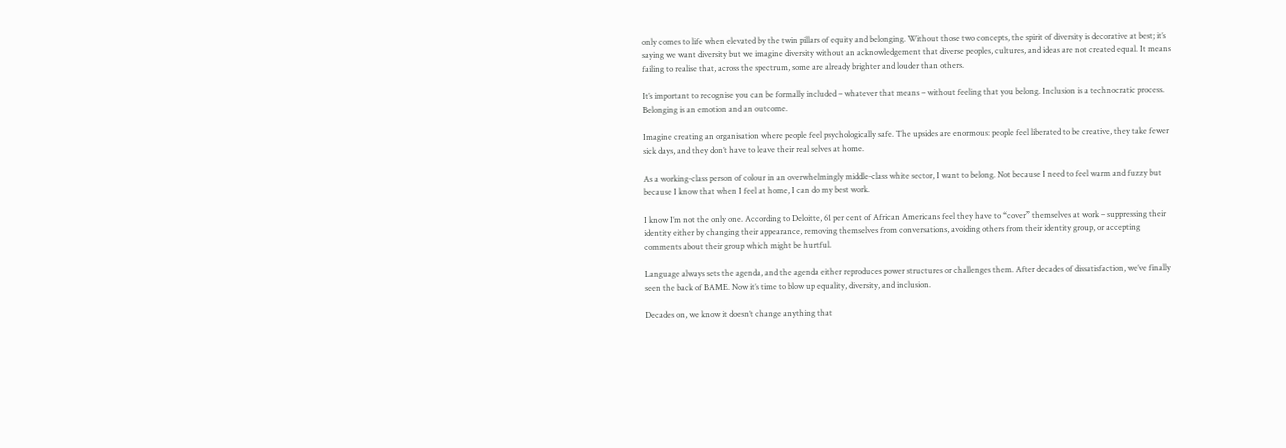only comes to life when elevated by the twin pillars of equity and belonging. Without those two concepts, the spirit of diversity is decorative at best; it’s saying we want diversity but we imagine diversity without an acknowledgement that diverse peoples, cultures, and ideas are not created equal. It means failing to realise that, across the spectrum, some are already brighter and louder than others.

It’s important to recognise you can be formally included – whatever that means – without feeling that you belong. Inclusion is a technocratic process. Belonging is an emotion and an outcome.

Imagine creating an organisation where people feel psychologically safe. The upsides are enormous: people feel liberated to be creative, they take fewer sick days, and they don’t have to leave their real selves at home.

As a working-class person of colour in an overwhelmingly middle-class white sector, I want to belong. Not because I need to feel warm and fuzzy but because I know that when I feel at home, I can do my best work.

I know I’m not the only one. According to Deloitte, 61 per cent of African Americans feel they have to “cover” themselves at work – suppressing their identity either by changing their appearance, removing themselves from conversations, avoiding others from their identity group, or accepting comments about their group which might be hurtful.

Language always sets the agenda, and the agenda either reproduces power structures or challenges them. After decades of dissatisfaction, we’ve finally seen the back of BAME. Now it’s time to blow up equality, diversity, and inclusion.

Decades on, we know it doesn’t change anything that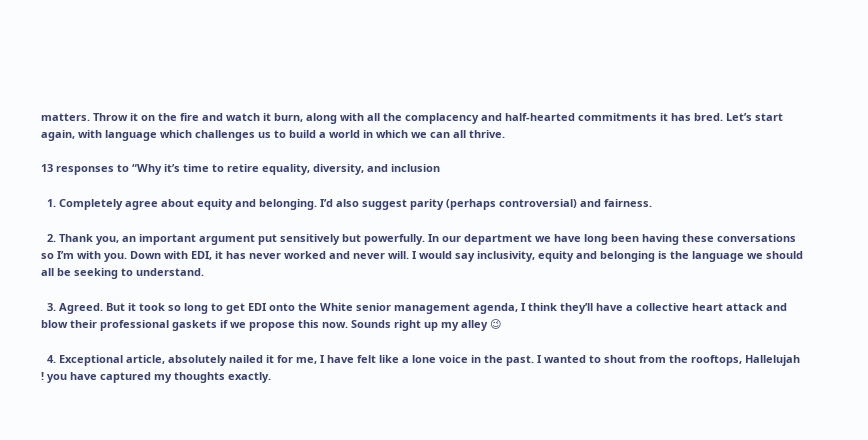matters. Throw it on the fire and watch it burn, along with all the complacency and half-hearted commitments it has bred. Let’s start again, with language which challenges us to build a world in which we can all thrive.

13 responses to “Why it’s time to retire equality, diversity, and inclusion

  1. Completely agree about equity and belonging. I’d also suggest parity (perhaps controversial) and fairness.

  2. Thank you, an important argument put sensitively but powerfully. In our department we have long been having these conversations so I’m with you. Down with EDI, it has never worked and never will. I would say inclusivity, equity and belonging is the language we should all be seeking to understand.

  3. Agreed. But it took so long to get EDI onto the White senior management agenda, I think they’ll have a collective heart attack and blow their professional gaskets if we propose this now. Sounds right up my alley 😉

  4. Exceptional article, absolutely nailed it for me, I have felt like a lone voice in the past. I wanted to shout from the rooftops, Hallelujah ! you have captured my thoughts exactly.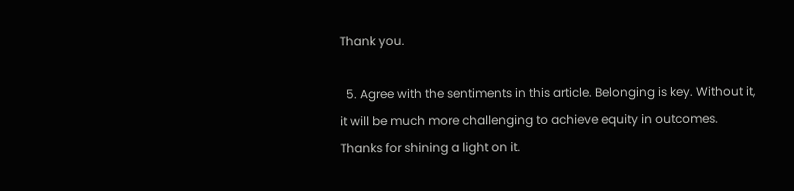Thank you.

  5. Agree with the sentiments in this article. Belonging is key. Without it, it will be much more challenging to achieve equity in outcomes. Thanks for shining a light on it.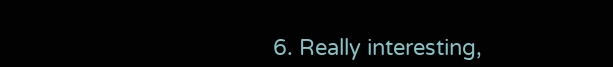6. Really interesting,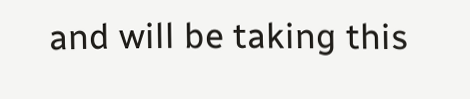and will be taking this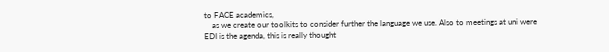to FACE academics,
    as we create our toolkits to consider further the language we use. Also to meetings at uni were EDI is the agenda, this is really thought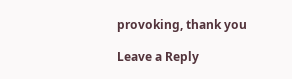provoking, thank you

Leave a Reply